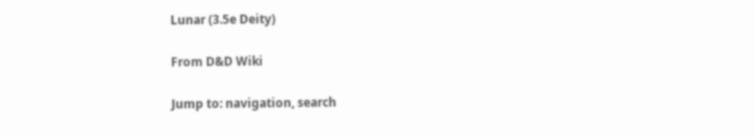Lunar (3.5e Deity)

From D&D Wiki

Jump to: navigation, search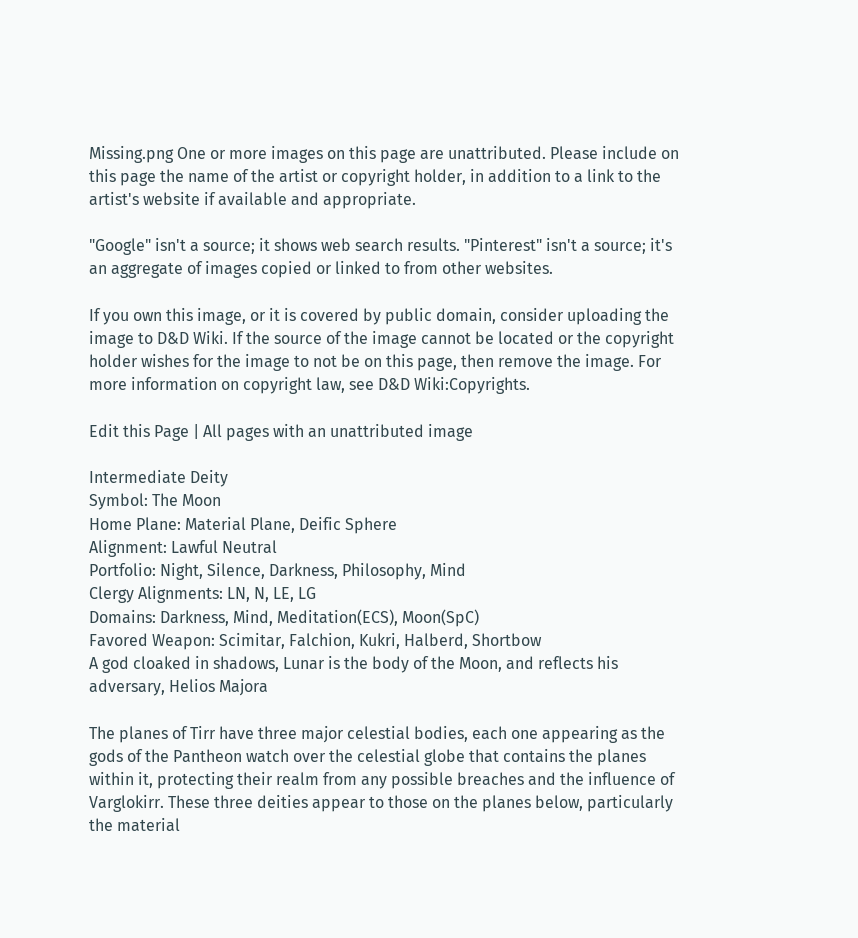Missing.png One or more images on this page are unattributed. Please include on this page the name of the artist or copyright holder, in addition to a link to the artist's website if available and appropriate.

"Google" isn't a source; it shows web search results. "Pinterest" isn't a source; it's an aggregate of images copied or linked to from other websites.

If you own this image, or it is covered by public domain, consider uploading the image to D&D Wiki. If the source of the image cannot be located or the copyright holder wishes for the image to not be on this page, then remove the image. For more information on copyright law, see D&D Wiki:Copyrights.

Edit this Page | All pages with an unattributed image

Intermediate Deity
Symbol: The Moon
Home Plane: Material Plane, Deific Sphere
Alignment: Lawful Neutral
Portfolio: Night, Silence, Darkness, Philosophy, Mind
Clergy Alignments: LN, N, LE, LG
Domains: Darkness, Mind, Meditation(ECS), Moon(SpC)
Favored Weapon: Scimitar, Falchion, Kukri, Halberd, Shortbow
A god cloaked in shadows, Lunar is the body of the Moon, and reflects his adversary, Helios Majora

The planes of Tirr have three major celestial bodies, each one appearing as the gods of the Pantheon watch over the celestial globe that contains the planes within it, protecting their realm from any possible breaches and the influence of Varglokirr. These three deities appear to those on the planes below, particularly the material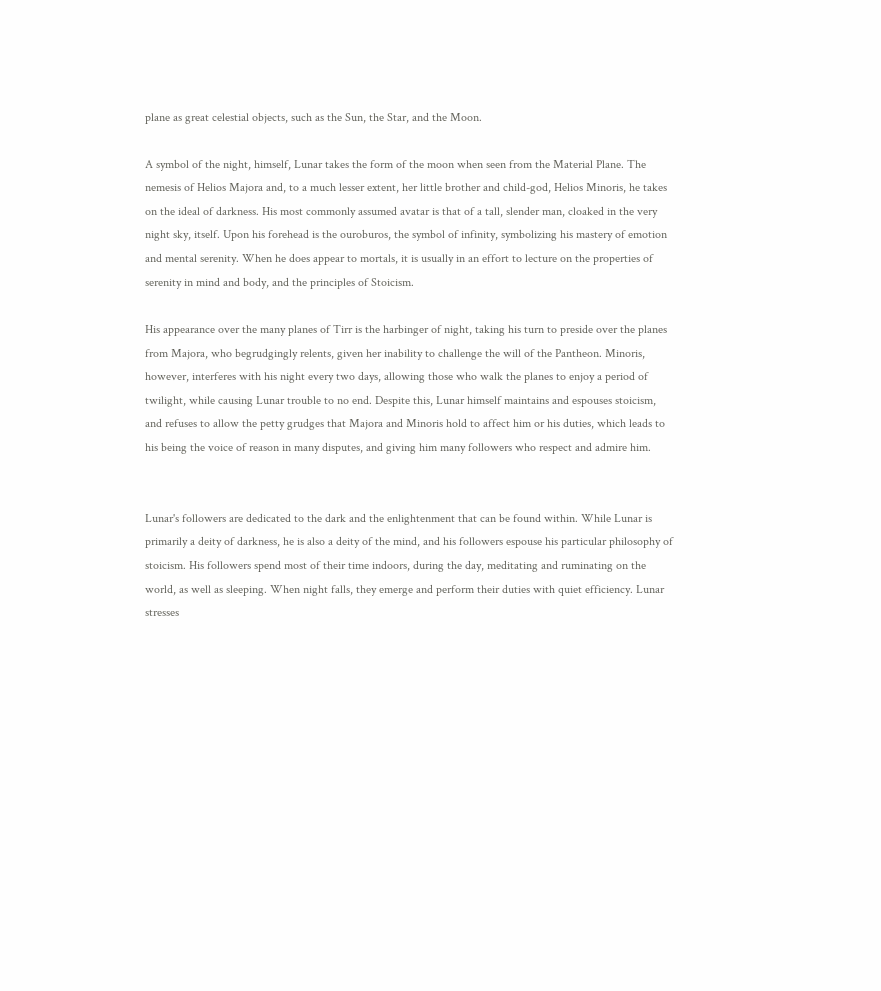plane as great celestial objects, such as the Sun, the Star, and the Moon.

A symbol of the night, himself, Lunar takes the form of the moon when seen from the Material Plane. The nemesis of Helios Majora and, to a much lesser extent, her little brother and child-god, Helios Minoris, he takes on the ideal of darkness. His most commonly assumed avatar is that of a tall, slender man, cloaked in the very night sky, itself. Upon his forehead is the ouroburos, the symbol of infinity, symbolizing his mastery of emotion and mental serenity. When he does appear to mortals, it is usually in an effort to lecture on the properties of serenity in mind and body, and the principles of Stoicism.

His appearance over the many planes of Tirr is the harbinger of night, taking his turn to preside over the planes from Majora, who begrudgingly relents, given her inability to challenge the will of the Pantheon. Minoris, however, interferes with his night every two days, allowing those who walk the planes to enjoy a period of twilight, while causing Lunar trouble to no end. Despite this, Lunar himself maintains and espouses stoicism, and refuses to allow the petty grudges that Majora and Minoris hold to affect him or his duties, which leads to his being the voice of reason in many disputes, and giving him many followers who respect and admire him.


Lunar's followers are dedicated to the dark and the enlightenment that can be found within. While Lunar is primarily a deity of darkness, he is also a deity of the mind, and his followers espouse his particular philosophy of stoicism. His followers spend most of their time indoors, during the day, meditating and ruminating on the world, as well as sleeping. When night falls, they emerge and perform their duties with quiet efficiency. Lunar stresses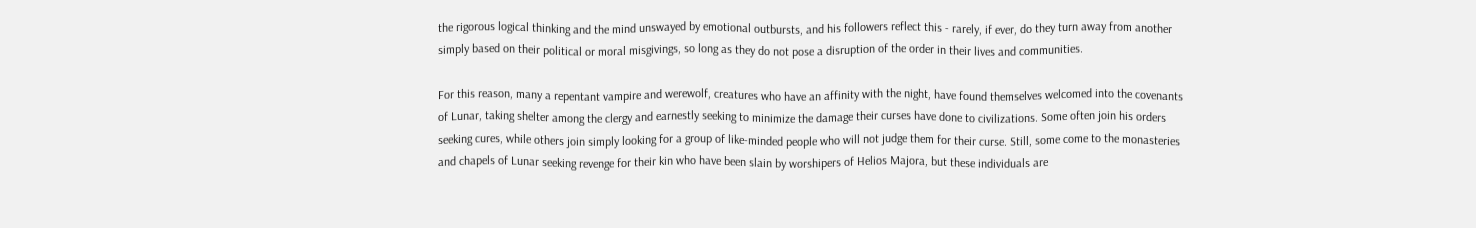the rigorous logical thinking and the mind unswayed by emotional outbursts, and his followers reflect this - rarely, if ever, do they turn away from another simply based on their political or moral misgivings, so long as they do not pose a disruption of the order in their lives and communities.

For this reason, many a repentant vampire and werewolf, creatures who have an affinity with the night, have found themselves welcomed into the covenants of Lunar, taking shelter among the clergy and earnestly seeking to minimize the damage their curses have done to civilizations. Some often join his orders seeking cures, while others join simply looking for a group of like-minded people who will not judge them for their curse. Still, some come to the monasteries and chapels of Lunar seeking revenge for their kin who have been slain by worshipers of Helios Majora, but these individuals are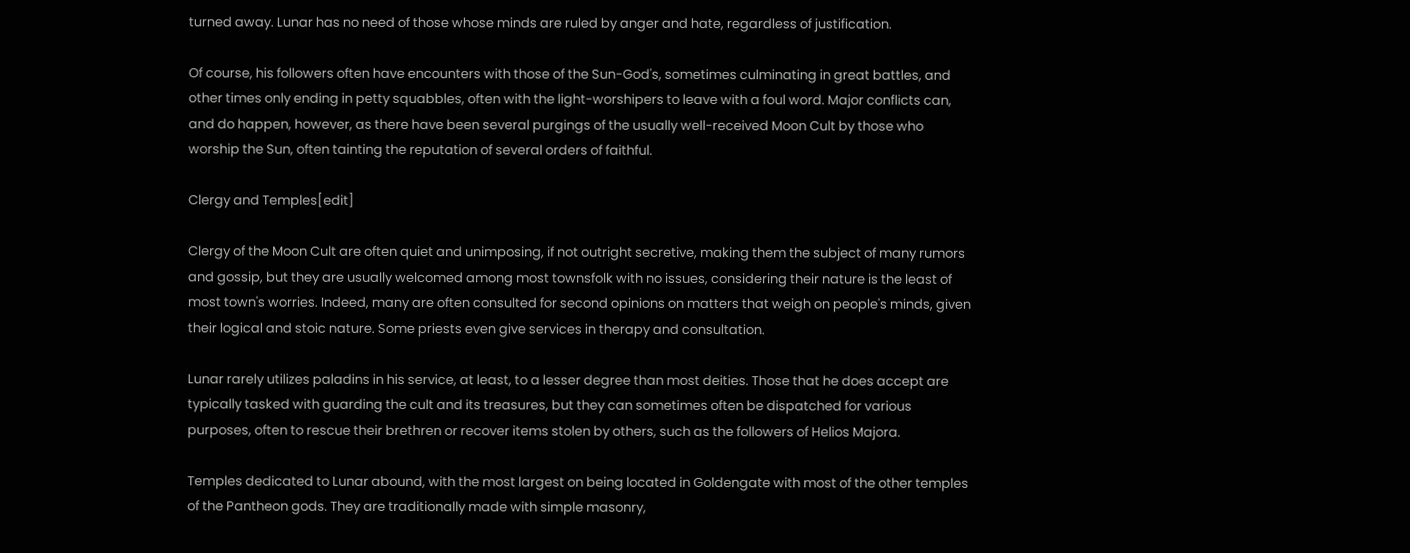turned away. Lunar has no need of those whose minds are ruled by anger and hate, regardless of justification.

Of course, his followers often have encounters with those of the Sun-God's, sometimes culminating in great battles, and other times only ending in petty squabbles, often with the light-worshipers to leave with a foul word. Major conflicts can, and do happen, however, as there have been several purgings of the usually well-received Moon Cult by those who worship the Sun, often tainting the reputation of several orders of faithful.

Clergy and Temples[edit]

Clergy of the Moon Cult are often quiet and unimposing, if not outright secretive, making them the subject of many rumors and gossip, but they are usually welcomed among most townsfolk with no issues, considering their nature is the least of most town's worries. Indeed, many are often consulted for second opinions on matters that weigh on people's minds, given their logical and stoic nature. Some priests even give services in therapy and consultation.

Lunar rarely utilizes paladins in his service, at least, to a lesser degree than most deities. Those that he does accept are typically tasked with guarding the cult and its treasures, but they can sometimes often be dispatched for various purposes, often to rescue their brethren or recover items stolen by others, such as the followers of Helios Majora.

Temples dedicated to Lunar abound, with the most largest on being located in Goldengate with most of the other temples of the Pantheon gods. They are traditionally made with simple masonry,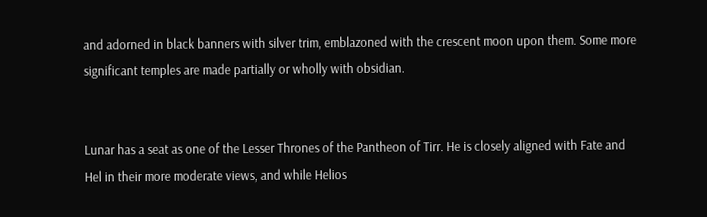and adorned in black banners with silver trim, emblazoned with the crescent moon upon them. Some more significant temples are made partially or wholly with obsidian.


Lunar has a seat as one of the Lesser Thrones of the Pantheon of Tirr. He is closely aligned with Fate and Hel in their more moderate views, and while Helios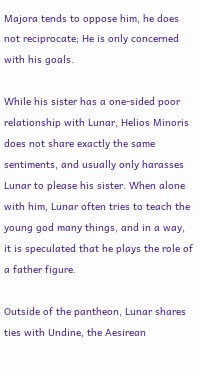Majora tends to oppose him, he does not reciprocate; He is only concerned with his goals.

While his sister has a one-sided poor relationship with Lunar, Helios Minoris does not share exactly the same sentiments, and usually only harasses Lunar to please his sister. When alone with him, Lunar often tries to teach the young god many things, and in a way, it is speculated that he plays the role of a father figure.

Outside of the pantheon, Lunar shares ties with Undine, the Aesirean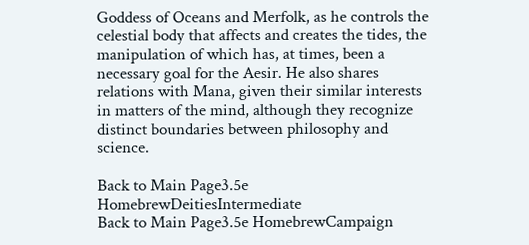Goddess of Oceans and Merfolk, as he controls the celestial body that affects and creates the tides, the manipulation of which has, at times, been a necessary goal for the Aesir. He also shares relations with Mana, given their similar interests in matters of the mind, although they recognize distinct boundaries between philosophy and science.

Back to Main Page3.5e HomebrewDeitiesIntermediate
Back to Main Page3.5e HomebrewCampaign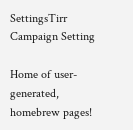SettingsTirr Campaign Setting

Home of user-generated,
homebrew pages!